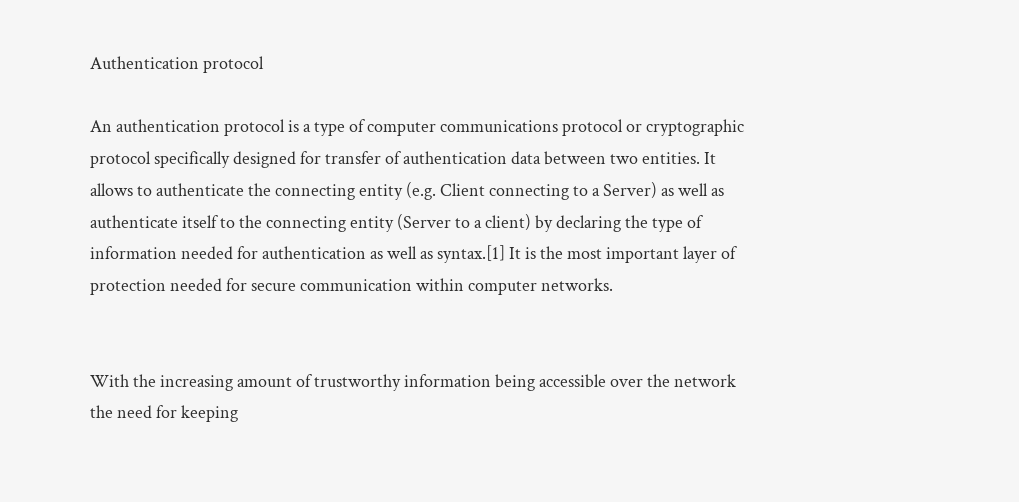Authentication protocol

An authentication protocol is a type of computer communications protocol or cryptographic protocol specifically designed for transfer of authentication data between two entities. It allows to authenticate the connecting entity (e.g. Client connecting to a Server) as well as authenticate itself to the connecting entity (Server to a client) by declaring the type of information needed for authentication as well as syntax.[1] It is the most important layer of protection needed for secure communication within computer networks.


With the increasing amount of trustworthy information being accessible over the network the need for keeping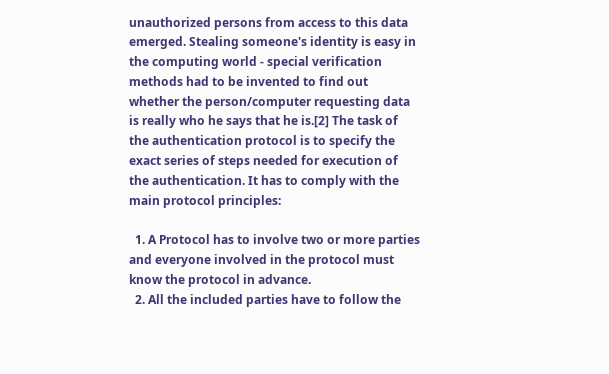unauthorized persons from access to this data emerged. Stealing someone's identity is easy in the computing world - special verification methods had to be invented to find out whether the person/computer requesting data is really who he says that he is.[2] The task of the authentication protocol is to specify the exact series of steps needed for execution of the authentication. It has to comply with the main protocol principles:

  1. A Protocol has to involve two or more parties and everyone involved in the protocol must know the protocol in advance.
  2. All the included parties have to follow the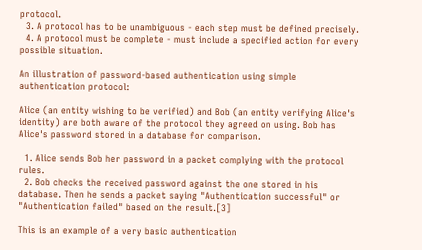protocol.
  3. A protocol has to be unambiguous - each step must be defined precisely.
  4. A protocol must be complete - must include a specified action for every possible situation.

An illustration of password-based authentication using simple authentication protocol:

Alice (an entity wishing to be verified) and Bob (an entity verifying Alice's identity) are both aware of the protocol they agreed on using. Bob has Alice's password stored in a database for comparison.

  1. Alice sends Bob her password in a packet complying with the protocol rules.
  2. Bob checks the received password against the one stored in his database. Then he sends a packet saying "Authentication successful" or "Authentication failed" based on the result.[3]

This is an example of a very basic authentication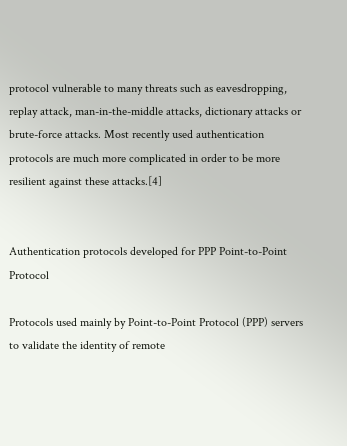protocol vulnerable to many threats such as eavesdropping, replay attack, man-in-the-middle attacks, dictionary attacks or brute-force attacks. Most recently used authentication protocols are much more complicated in order to be more resilient against these attacks.[4]


Authentication protocols developed for PPP Point-to-Point Protocol

Protocols used mainly by Point-to-Point Protocol (PPP) servers to validate the identity of remote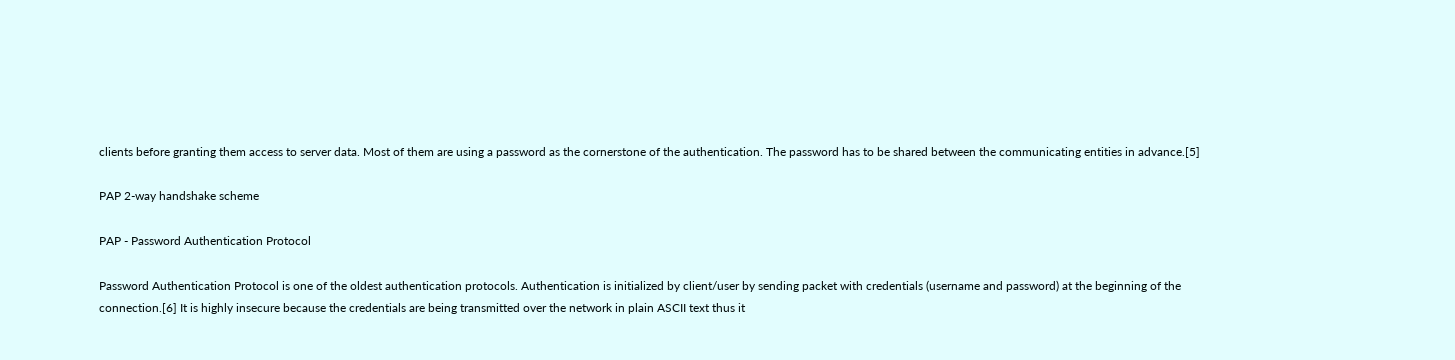clients before granting them access to server data. Most of them are using a password as the cornerstone of the authentication. The password has to be shared between the communicating entities in advance.[5]

PAP 2-way handshake scheme

PAP - Password Authentication Protocol

Password Authentication Protocol is one of the oldest authentication protocols. Authentication is initialized by client/user by sending packet with credentials (username and password) at the beginning of the connection.[6] It is highly insecure because the credentials are being transmitted over the network in plain ASCII text thus it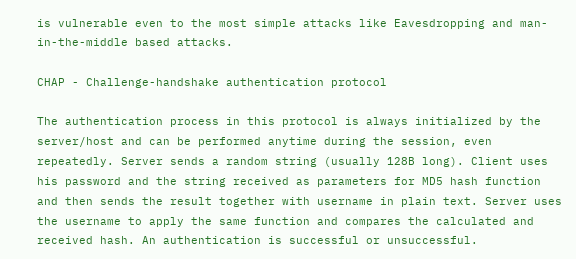is vulnerable even to the most simple attacks like Eavesdropping and man-in-the-middle based attacks.

CHAP - Challenge-handshake authentication protocol

The authentication process in this protocol is always initialized by the server/host and can be performed anytime during the session, even repeatedly. Server sends a random string (usually 128B long). Client uses his password and the string received as parameters for MD5 hash function and then sends the result together with username in plain text. Server uses the username to apply the same function and compares the calculated and received hash. An authentication is successful or unsuccessful.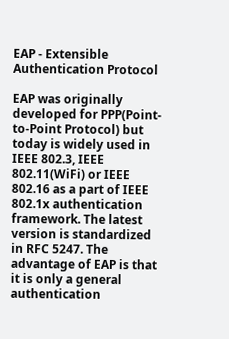EAP - Extensible Authentication Protocol

EAP was originally developed for PPP(Point-to-Point Protocol) but today is widely used in IEEE 802.3, IEEE 802.11(WiFi) or IEEE 802.16 as a part of IEEE 802.1x authentication framework. The latest version is standardized in RFC 5247. The advantage of EAP is that it is only a general authentication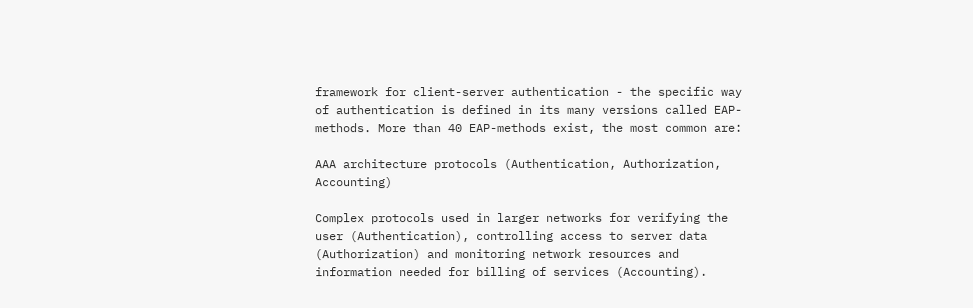framework for client-server authentication - the specific way of authentication is defined in its many versions called EAP-methods. More than 40 EAP-methods exist, the most common are:

AAA architecture protocols (Authentication, Authorization, Accounting)

Complex protocols used in larger networks for verifying the user (Authentication), controlling access to server data (Authorization) and monitoring network resources and information needed for billing of services (Accounting).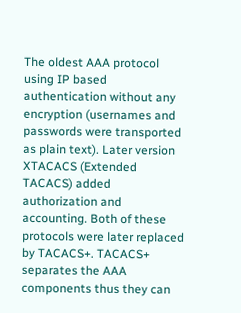The oldest AAA protocol using IP based authentication without any encryption (usernames and passwords were transported as plain text). Later version XTACACS (Extended TACACS) added authorization and accounting. Both of these protocols were later replaced by TACACS+. TACACS+ separates the AAA components thus they can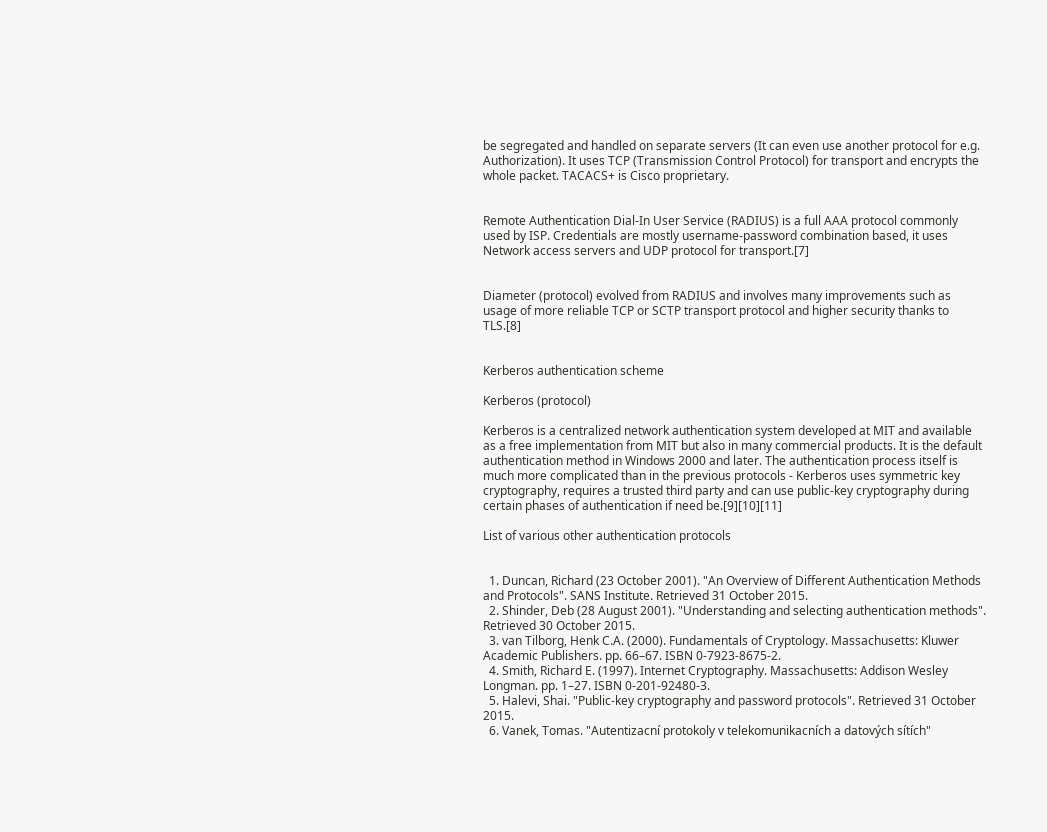be segregated and handled on separate servers (It can even use another protocol for e.g. Authorization). It uses TCP (Transmission Control Protocol) for transport and encrypts the whole packet. TACACS+ is Cisco proprietary.


Remote Authentication Dial-In User Service (RADIUS) is a full AAA protocol commonly used by ISP. Credentials are mostly username-password combination based, it uses Network access servers and UDP protocol for transport.[7]


Diameter (protocol) evolved from RADIUS and involves many improvements such as usage of more reliable TCP or SCTP transport protocol and higher security thanks to TLS.[8]


Kerberos authentication scheme

Kerberos (protocol)

Kerberos is a centralized network authentication system developed at MIT and available as a free implementation from MIT but also in many commercial products. It is the default authentication method in Windows 2000 and later. The authentication process itself is much more complicated than in the previous protocols - Kerberos uses symmetric key cryptography, requires a trusted third party and can use public-key cryptography during certain phases of authentication if need be.[9][10][11]

List of various other authentication protocols


  1. Duncan, Richard (23 October 2001). "An Overview of Different Authentication Methods and Protocols". SANS Institute. Retrieved 31 October 2015.
  2. Shinder, Deb (28 August 2001). "Understanding and selecting authentication methods". Retrieved 30 October 2015.
  3. van Tilborg, Henk C.A. (2000). Fundamentals of Cryptology. Massachusetts: Kluwer Academic Publishers. pp. 66–67. ISBN 0-7923-8675-2.
  4. Smith, Richard E. (1997). Internet Cryptography. Massachusetts: Addison Wesley Longman. pp. 1–27. ISBN 0-201-92480-3.
  5. Halevi, Shai. "Public-key cryptography and password protocols". Retrieved 31 October 2015.
  6. Vanek, Tomas. "Autentizacní protokoly v telekomunikacních a datových sítích"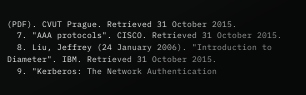(PDF). CVUT Prague. Retrieved 31 October 2015.
  7. "AAA protocols". CISCO. Retrieved 31 October 2015.
  8. Liu, Jeffrey (24 January 2006). "Introduction to Diameter". IBM. Retrieved 31 October 2015.
  9. "Kerberos: The Network Authentication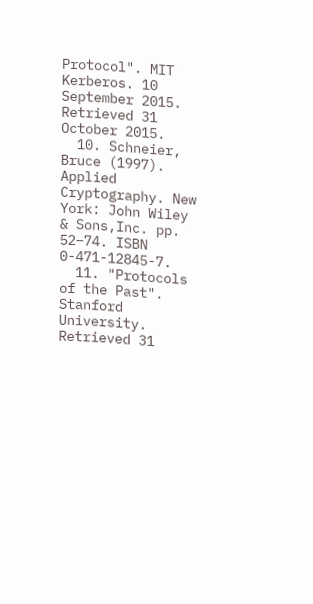Protocol". MIT Kerberos. 10 September 2015. Retrieved 31 October 2015.
  10. Schneier, Bruce (1997). Applied Cryptography. New York: John Wiley & Sons,Inc. pp. 52–74. ISBN 0-471-12845-7.
  11. "Protocols of the Past". Stanford University. Retrieved 31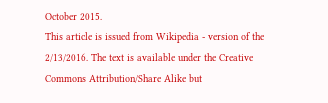October 2015.
This article is issued from Wikipedia - version of the 2/13/2016. The text is available under the Creative Commons Attribution/Share Alike but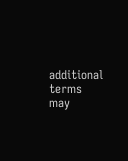additional terms may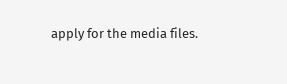apply for the media files.